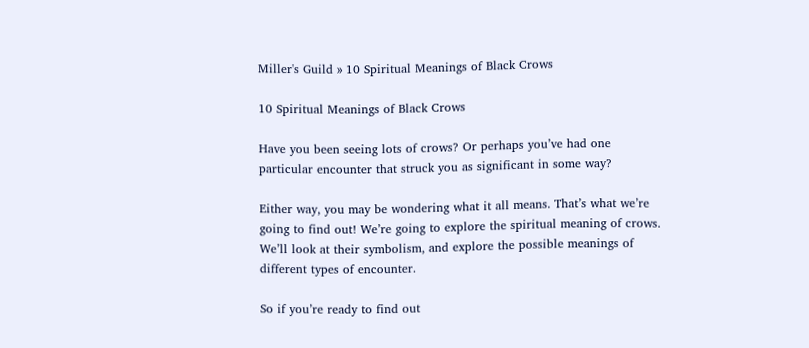Miller's Guild » 10 Spiritual Meanings of Black Crows

10 Spiritual Meanings of Black Crows

Have you been seeing lots of crows? Or perhaps you’ve had one particular encounter that struck you as significant in some way?

Either way, you may be wondering what it all means. That’s what we’re going to find out! We’re going to explore the spiritual meaning of crows. We’ll look at their symbolism, and explore the possible meanings of different types of encounter.

So if you’re ready to find out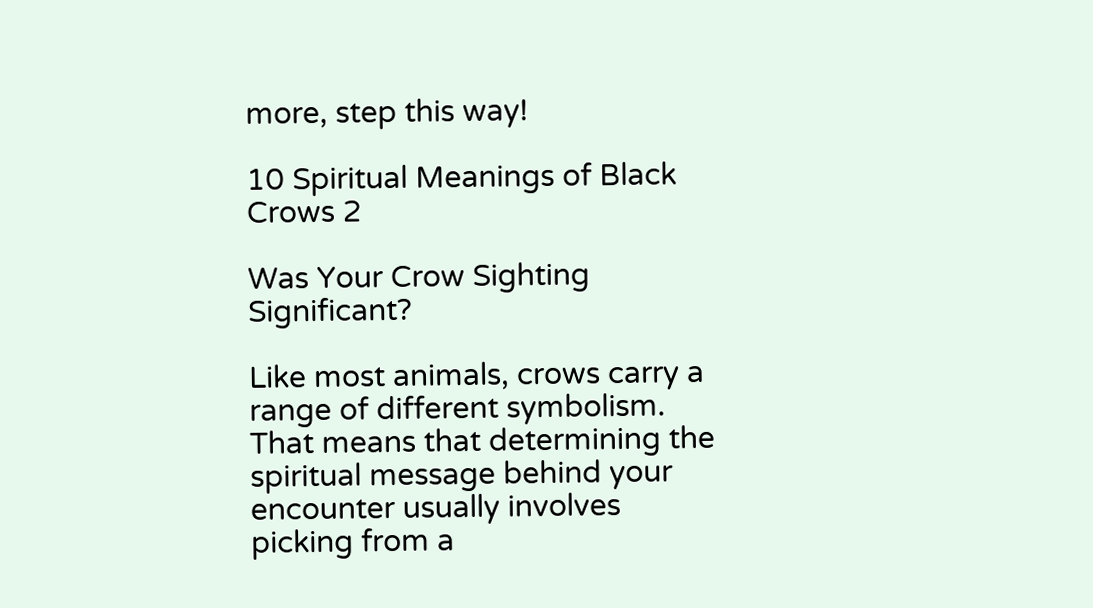more, step this way!

10 Spiritual Meanings of Black Crows 2

Was Your Crow Sighting Significant?

Like most animals, crows carry a range of different symbolism. That means that determining the spiritual message behind your encounter usually involves picking from a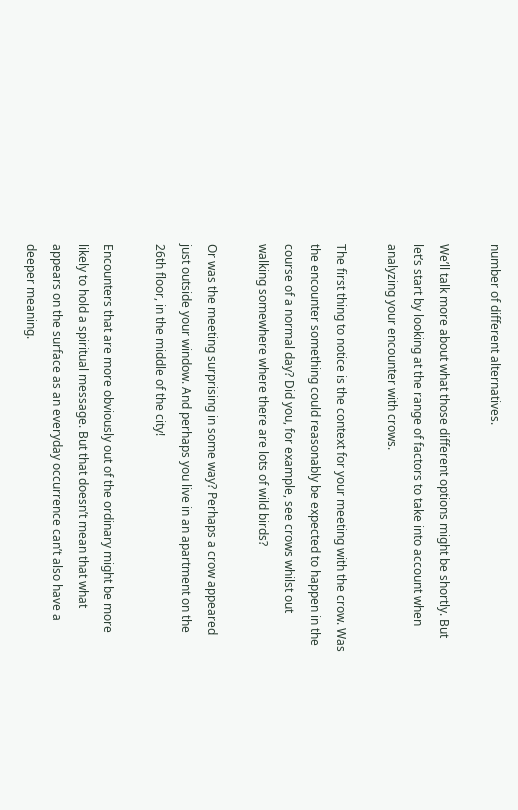number of different alternatives.

We’ll talk more about what those different options might be shortly. But let’s start by looking at the range of factors to take into account when analyzing your encounter with crows.

The first thing to notice is the context for your meeting with the crow. Was the encounter something could reasonably be expected to happen in the course of a normal day? Did you, for example, see crows whilst out walking somewhere where there are lots of wild birds?

Or was the meeting surprising in some way? Perhaps a crow appeared just outside your window. And perhaps you live in an apartment on the 26th floor, in the middle of the city!

Encounters that are more obviously out of the ordinary might be more likely to hold a spiritual message. But that doesn’t mean that what appears on the surface as an everyday occurrence can’t also have a deeper meaning.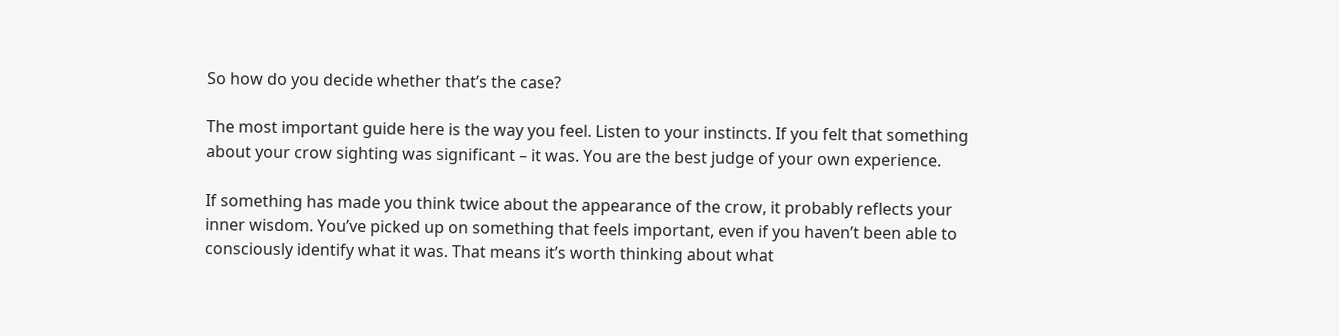So how do you decide whether that’s the case?

The most important guide here is the way you feel. Listen to your instincts. If you felt that something about your crow sighting was significant – it was. You are the best judge of your own experience.

If something has made you think twice about the appearance of the crow, it probably reflects your inner wisdom. You’ve picked up on something that feels important, even if you haven’t been able to consciously identify what it was. That means it’s worth thinking about what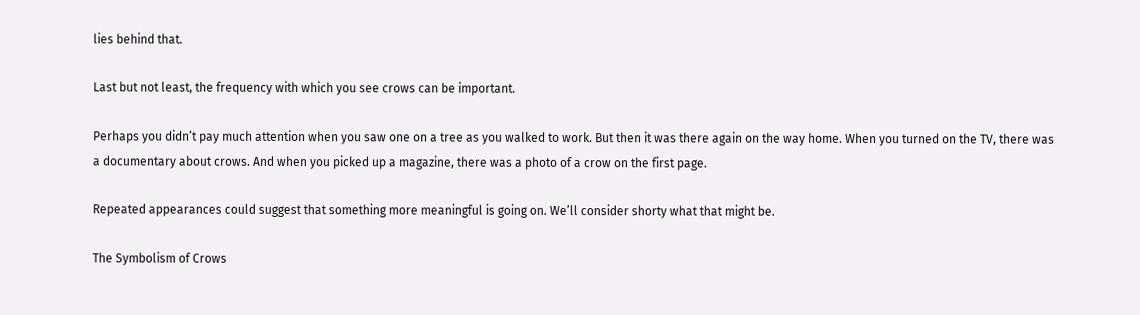lies behind that.

Last but not least, the frequency with which you see crows can be important.

Perhaps you didn’t pay much attention when you saw one on a tree as you walked to work. But then it was there again on the way home. When you turned on the TV, there was a documentary about crows. And when you picked up a magazine, there was a photo of a crow on the first page.

Repeated appearances could suggest that something more meaningful is going on. We’ll consider shorty what that might be.

The Symbolism of Crows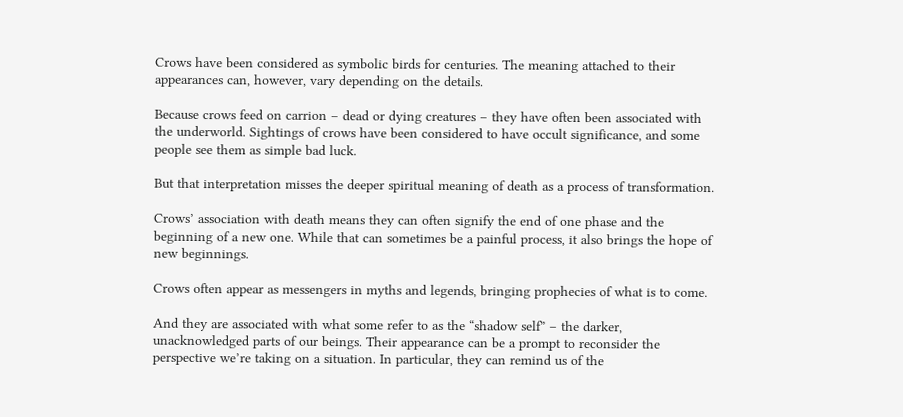Crows have been considered as symbolic birds for centuries. The meaning attached to their appearances can, however, vary depending on the details.

Because crows feed on carrion – dead or dying creatures – they have often been associated with the underworld. Sightings of crows have been considered to have occult significance, and some people see them as simple bad luck.

But that interpretation misses the deeper spiritual meaning of death as a process of transformation.

Crows’ association with death means they can often signify the end of one phase and the beginning of a new one. While that can sometimes be a painful process, it also brings the hope of new beginnings.

Crows often appear as messengers in myths and legends, bringing prophecies of what is to come.

And they are associated with what some refer to as the “shadow self” – the darker, unacknowledged parts of our beings. Their appearance can be a prompt to reconsider the perspective we’re taking on a situation. In particular, they can remind us of the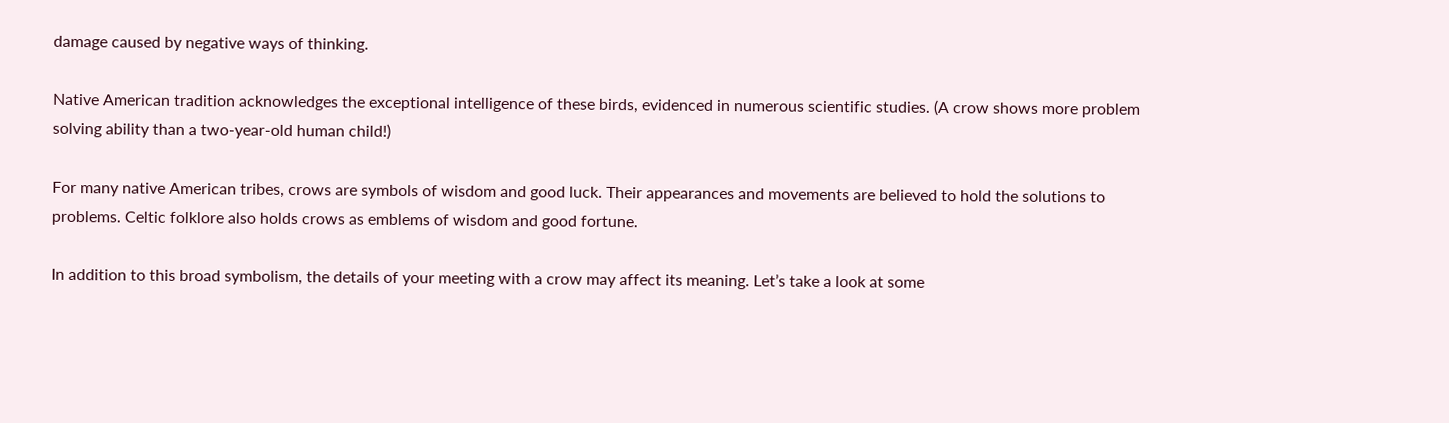damage caused by negative ways of thinking.

Native American tradition acknowledges the exceptional intelligence of these birds, evidenced in numerous scientific studies. (A crow shows more problem solving ability than a two-year-old human child!)

For many native American tribes, crows are symbols of wisdom and good luck. Their appearances and movements are believed to hold the solutions to problems. Celtic folklore also holds crows as emblems of wisdom and good fortune.

In addition to this broad symbolism, the details of your meeting with a crow may affect its meaning. Let’s take a look at some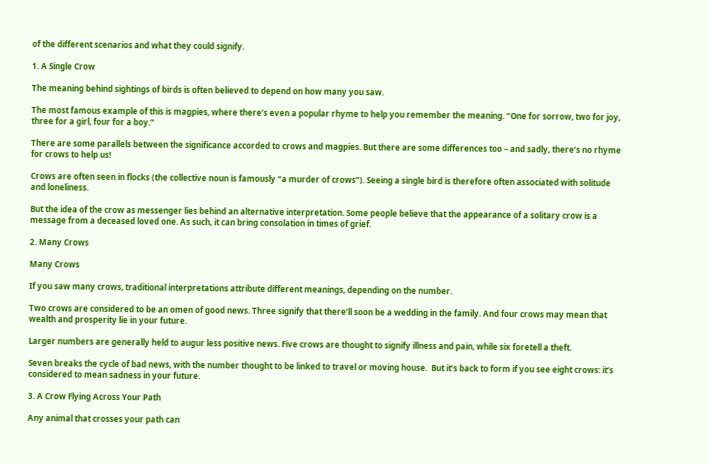of the different scenarios and what they could signify.

1. A Single Crow

The meaning behind sightings of birds is often believed to depend on how many you saw.

The most famous example of this is magpies, where there’s even a popular rhyme to help you remember the meaning. “One for sorrow, two for joy, three for a girl, four for a boy.”

There are some parallels between the significance accorded to crows and magpies. But there are some differences too – and sadly, there’s no rhyme for crows to help us!

Crows are often seen in flocks (the collective noun is famously “a murder of crows”). Seeing a single bird is therefore often associated with solitude and loneliness.

But the idea of the crow as messenger lies behind an alternative interpretation. Some people believe that the appearance of a solitary crow is a message from a deceased loved one. As such, it can bring consolation in times of grief.

2. Many Crows

Many Crows

If you saw many crows, traditional interpretations attribute different meanings, depending on the number.

Two crows are considered to be an omen of good news. Three signify that there’ll soon be a wedding in the family. And four crows may mean that wealth and prosperity lie in your future.

Larger numbers are generally held to augur less positive news. Five crows are thought to signify illness and pain, while six foretell a theft.

Seven breaks the cycle of bad news, with the number thought to be linked to travel or moving house.  But it’s back to form if you see eight crows: it’s considered to mean sadness in your future.

3. A Crow Flying Across Your Path

Any animal that crosses your path can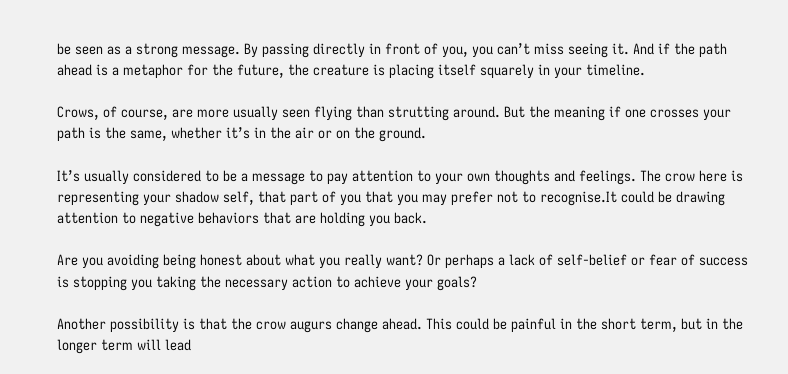be seen as a strong message. By passing directly in front of you, you can’t miss seeing it. And if the path ahead is a metaphor for the future, the creature is placing itself squarely in your timeline.

Crows, of course, are more usually seen flying than strutting around. But the meaning if one crosses your path is the same, whether it’s in the air or on the ground.

It’s usually considered to be a message to pay attention to your own thoughts and feelings. The crow here is representing your shadow self, that part of you that you may prefer not to recognise.It could be drawing attention to negative behaviors that are holding you back.

Are you avoiding being honest about what you really want? Or perhaps a lack of self-belief or fear of success is stopping you taking the necessary action to achieve your goals?

Another possibility is that the crow augurs change ahead. This could be painful in the short term, but in the longer term will lead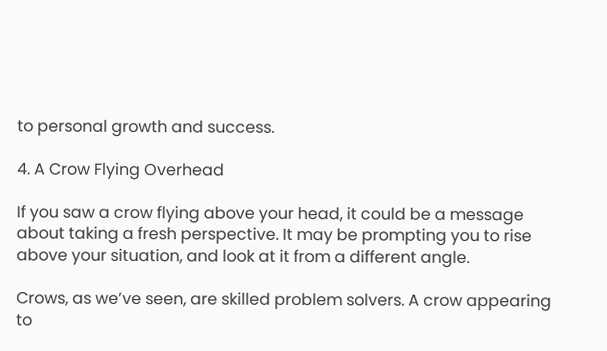to personal growth and success.

4. A Crow Flying Overhead

If you saw a crow flying above your head, it could be a message about taking a fresh perspective. It may be prompting you to rise above your situation, and look at it from a different angle.

Crows, as we’ve seen, are skilled problem solvers. A crow appearing to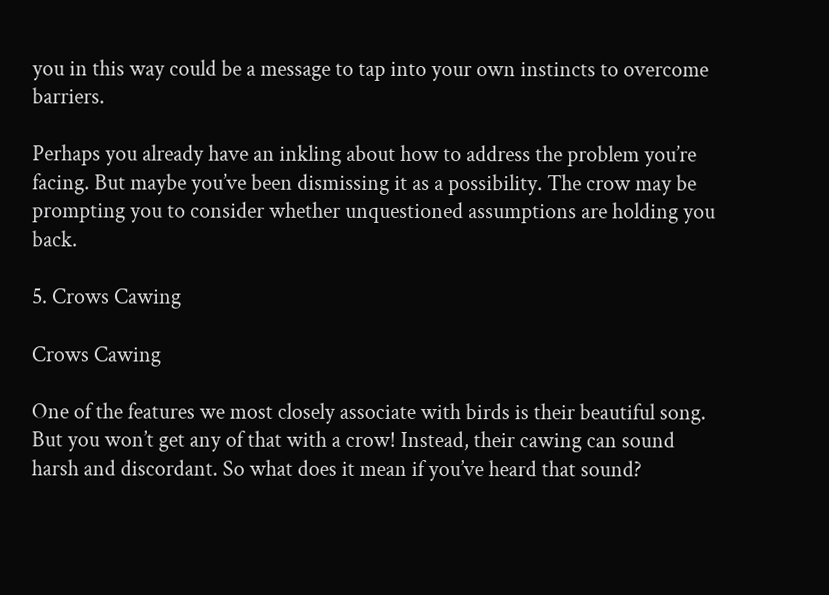you in this way could be a message to tap into your own instincts to overcome barriers.

Perhaps you already have an inkling about how to address the problem you’re facing. But maybe you’ve been dismissing it as a possibility. The crow may be prompting you to consider whether unquestioned assumptions are holding you back.

5. Crows Cawing

Crows Cawing

One of the features we most closely associate with birds is their beautiful song. But you won’t get any of that with a crow! Instead, their cawing can sound harsh and discordant. So what does it mean if you’ve heard that sound?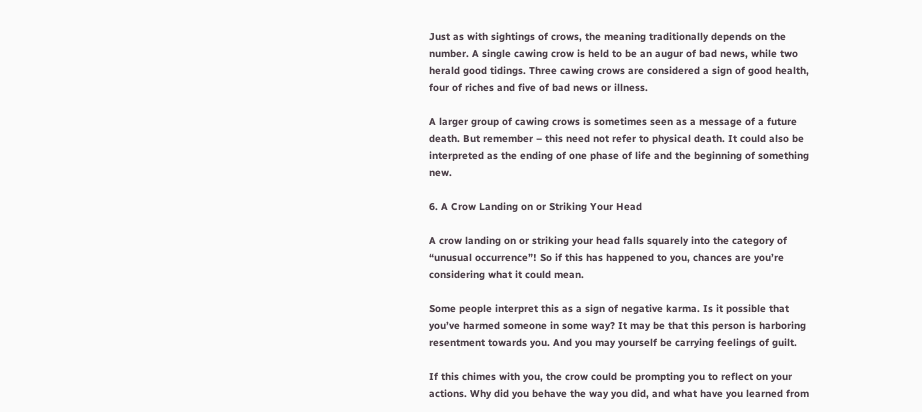Just as with sightings of crows, the meaning traditionally depends on the number. A single cawing crow is held to be an augur of bad news, while two herald good tidings. Three cawing crows are considered a sign of good health, four of riches and five of bad news or illness.

A larger group of cawing crows is sometimes seen as a message of a future death. But remember – this need not refer to physical death. It could also be interpreted as the ending of one phase of life and the beginning of something new.

6. A Crow Landing on or Striking Your Head

A crow landing on or striking your head falls squarely into the category of “unusual occurrence”! So if this has happened to you, chances are you’re considering what it could mean.

Some people interpret this as a sign of negative karma. Is it possible that you’ve harmed someone in some way? It may be that this person is harboring resentment towards you. And you may yourself be carrying feelings of guilt.

If this chimes with you, the crow could be prompting you to reflect on your actions. Why did you behave the way you did, and what have you learned from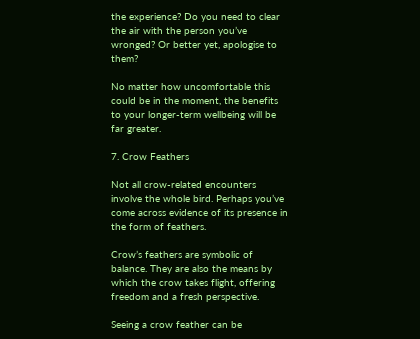the experience? Do you need to clear the air with the person you’ve wronged? Or better yet, apologise to them?

No matter how uncomfortable this could be in the moment, the benefits to your longer-term wellbeing will be far greater.

7. Crow Feathers

Not all crow-related encounters involve the whole bird. Perhaps you’ve come across evidence of its presence in the form of feathers.

Crow’s feathers are symbolic of balance. They are also the means by which the crow takes flight, offering freedom and a fresh perspective.

Seeing a crow feather can be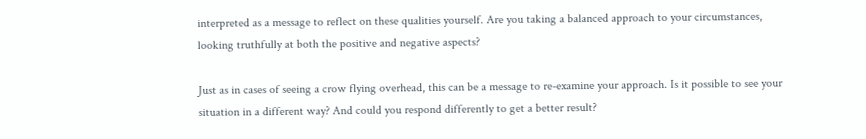interpreted as a message to reflect on these qualities yourself. Are you taking a balanced approach to your circumstances, looking truthfully at both the positive and negative aspects?

Just as in cases of seeing a crow flying overhead, this can be a message to re-examine your approach. Is it possible to see your situation in a different way? And could you respond differently to get a better result?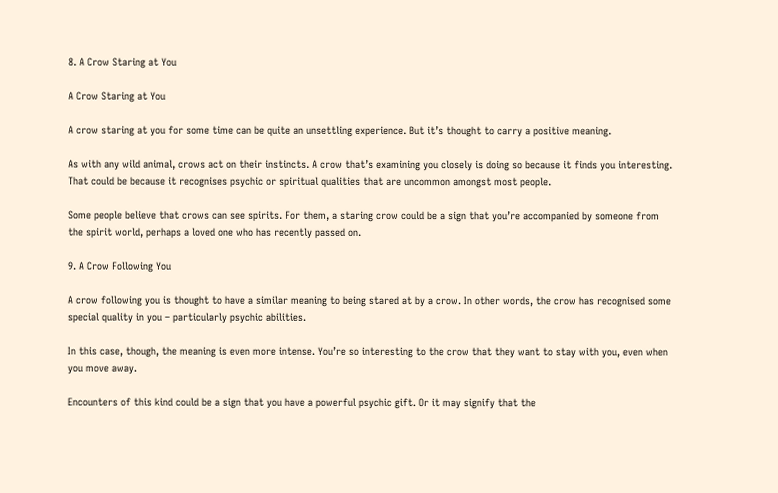8. A Crow Staring at You

A Crow Staring at You

A crow staring at you for some time can be quite an unsettling experience. But it’s thought to carry a positive meaning.

As with any wild animal, crows act on their instincts. A crow that’s examining you closely is doing so because it finds you interesting. That could be because it recognises psychic or spiritual qualities that are uncommon amongst most people.

Some people believe that crows can see spirits. For them, a staring crow could be a sign that you’re accompanied by someone from the spirit world, perhaps a loved one who has recently passed on.

9. A Crow Following You

A crow following you is thought to have a similar meaning to being stared at by a crow. In other words, the crow has recognised some special quality in you – particularly psychic abilities.

In this case, though, the meaning is even more intense. You’re so interesting to the crow that they want to stay with you, even when you move away.

Encounters of this kind could be a sign that you have a powerful psychic gift. Or it may signify that the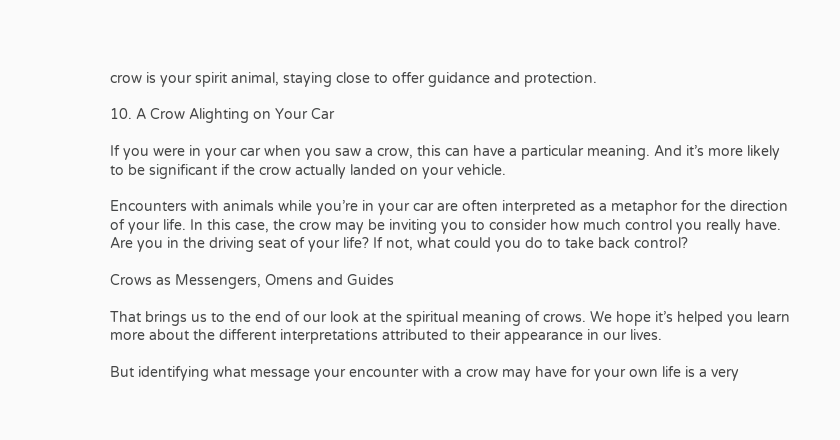crow is your spirit animal, staying close to offer guidance and protection.

10. A Crow Alighting on Your Car

If you were in your car when you saw a crow, this can have a particular meaning. And it’s more likely to be significant if the crow actually landed on your vehicle.

Encounters with animals while you’re in your car are often interpreted as a metaphor for the direction of your life. In this case, the crow may be inviting you to consider how much control you really have. Are you in the driving seat of your life? If not, what could you do to take back control?

Crows as Messengers, Omens and Guides

That brings us to the end of our look at the spiritual meaning of crows. We hope it’s helped you learn more about the different interpretations attributed to their appearance in our lives.

But identifying what message your encounter with a crow may have for your own life is a very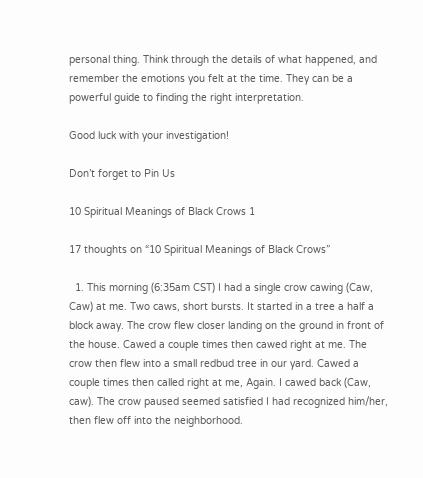personal thing. Think through the details of what happened, and remember the emotions you felt at the time. They can be a powerful guide to finding the right interpretation.

Good luck with your investigation!

Don’t forget to Pin Us

10 Spiritual Meanings of Black Crows 1

17 thoughts on “10 Spiritual Meanings of Black Crows”

  1. This morning (6:35am CST) I had a single crow cawing (Caw, Caw) at me. Two caws, short bursts. It started in a tree a half a block away. The crow flew closer landing on the ground in front of the house. Cawed a couple times then cawed right at me. The crow then flew into a small redbud tree in our yard. Cawed a couple times then called right at me, Again. I cawed back (Caw, caw). The crow paused seemed satisfied I had recognized him/her, then flew off into the neighborhood.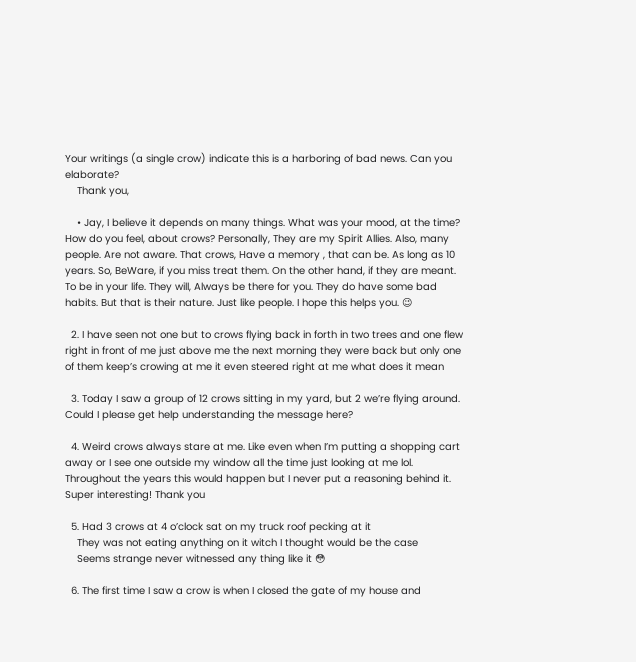Your writings (a single crow) indicate this is a harboring of bad news. Can you elaborate?
    Thank you,

    • Jay, I believe it depends on many things. What was your mood, at the time? How do you feel, about crows? Personally, They are my Spirit Allies. Also, many people. Are not aware. That crows, Have a memory , that can be. As long as 10 years. So, BeWare, if you miss treat them. On the other hand, if they are meant. To be in your life. They will, Always be there for you. They do have some bad habits. But that is their nature. Just like people. I hope this helps you. 😉

  2. I have seen not one but to crows flying back in forth in two trees and one flew right in front of me just above me the next morning they were back but only one of them keep’s crowing at me it even steered right at me what does it mean

  3. Today I saw a group of 12 crows sitting in my yard, but 2 we’re flying around. Could I please get help understanding the message here?

  4. Weird crows always stare at me. Like even when I’m putting a shopping cart away or I see one outside my window all the time just looking at me lol. Throughout the years this would happen but I never put a reasoning behind it. Super interesting! Thank you

  5. Had 3 crows at 4 o’clock sat on my truck roof pecking at it
    They was not eating anything on it witch I thought would be the case
    Seems strange never witnessed any thing like it 😳

  6. The first time I saw a crow is when I closed the gate of my house and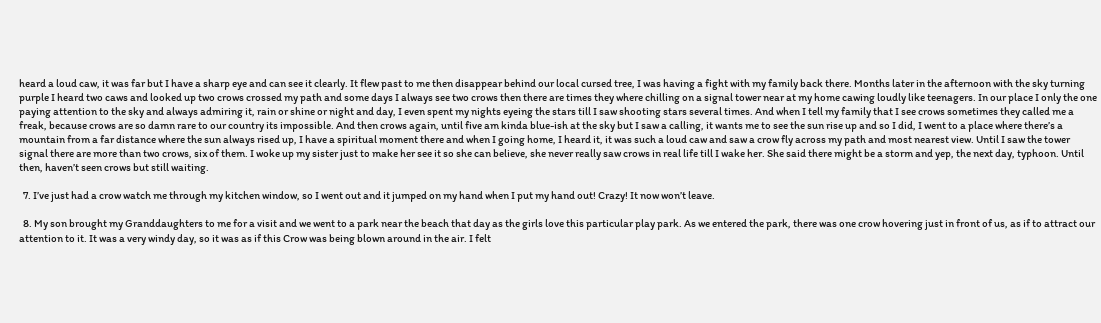heard a loud caw, it was far but I have a sharp eye and can see it clearly. It flew past to me then disappear behind our local cursed tree, I was having a fight with my family back there. Months later in the afternoon with the sky turning purple I heard two caws and looked up two crows crossed my path and some days I always see two crows then there are times they where chilling on a signal tower near at my home cawing loudly like teenagers. In our place I only the one paying attention to the sky and always admiring it, rain or shine or night and day, I even spent my nights eyeing the stars till I saw shooting stars several times. And when I tell my family that I see crows sometimes they called me a freak, because crows are so damn rare to our country its impossible. And then crows again, until five am kinda blue-ish at the sky but I saw a calling, it wants me to see the sun rise up and so I did, I went to a place where there’s a mountain from a far distance where the sun always rised up, I have a spiritual moment there and when I going home, I heard it, it was such a loud caw and saw a crow fly across my path and most nearest view. Until I saw the tower signal there are more than two crows, six of them. I woke up my sister just to make her see it so she can believe, she never really saw crows in real life till I wake her. She said there might be a storm and yep, the next day, typhoon. Until then, haven’t seen crows but still waiting.

  7. I’ve just had a crow watch me through my kitchen window, so I went out and it jumped on my hand when I put my hand out! Crazy! It now won’t leave.

  8. My son brought my Granddaughters to me for a visit and we went to a park near the beach that day as the girls love this particular play park. As we entered the park, there was one crow hovering just in front of us, as if to attract our attention to it. It was a very windy day, so it was as if this Crow was being blown around in the air. I felt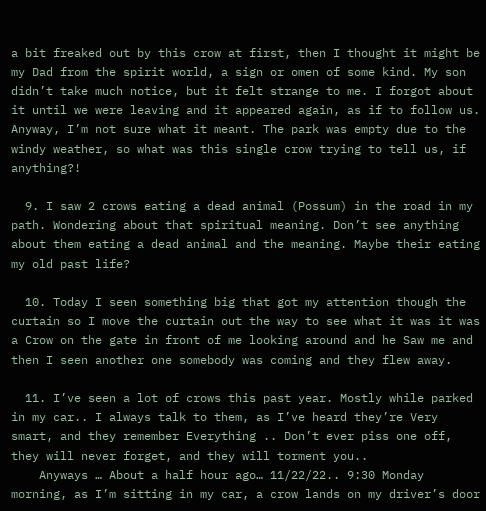a bit freaked out by this crow at first, then I thought it might be my Dad from the spirit world, a sign or omen of some kind. My son didn’t take much notice, but it felt strange to me. I forgot about it until we were leaving and it appeared again, as if to follow us. Anyway, I’m not sure what it meant. The park was empty due to the windy weather, so what was this single crow trying to tell us, if anything?!

  9. I saw 2 crows eating a dead animal (Possum) in the road in my path. Wondering about that spiritual meaning. Don’t see anything about them eating a dead animal and the meaning. Maybe their eating my old past life?

  10. Today I seen something big that got my attention though the curtain so I move the curtain out the way to see what it was it was a Crow on the gate in front of me looking around and he Saw me and then I seen another one somebody was coming and they flew away.

  11. I’ve seen a lot of crows this past year. Mostly while parked in my car.. I always talk to them, as I’ve heard they’re Very smart, and they remember Everything .. Don’t ever piss one off, they will never forget, and they will torment you..
    Anyways … About a half hour ago… 11/22/22.. 9:30 Monday morning, as I’m sitting in my car, a crow lands on my driver’s door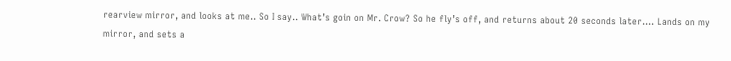rearview mirror, and looks at me.. So I say.. What’s goin on Mr. Crow? So he fly’s off, and returns about 20 seconds later…. Lands on my mirror, and sets a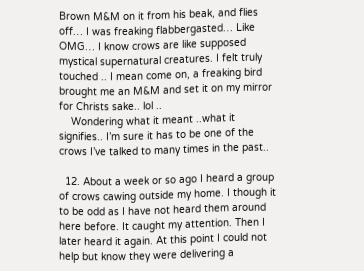Brown M&M on it from his beak, and flies off… I was freaking flabbergasted… Like OMG… I know crows are like supposed mystical supernatural creatures. I felt truly touched .. I mean come on, a freaking bird brought me an M&M and set it on my mirror for Christs sake.. lol ..
    Wondering what it meant ..what it signifies.. I’m sure it has to be one of the crows I’ve talked to many times in the past..

  12. About a week or so ago I heard a group of crows cawing outside my home. I though it to be odd as I have not heard them around here before. It caught my attention. Then I later heard it again. At this point I could not help but know they were delivering a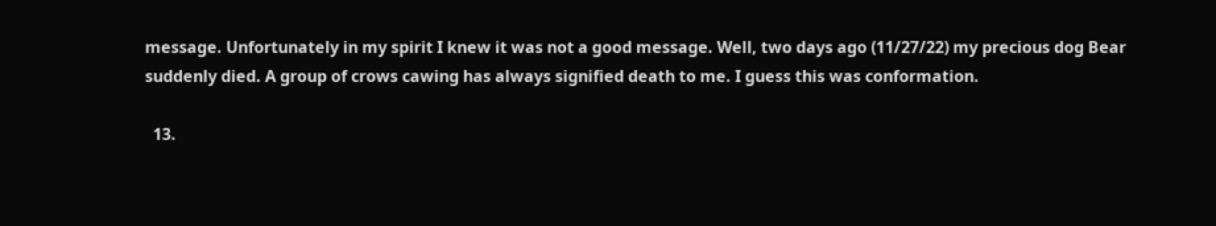message. Unfortunately in my spirit I knew it was not a good message. Well, two days ago (11/27/22) my precious dog Bear suddenly died. A group of crows cawing has always signified death to me. I guess this was conformation.

  13.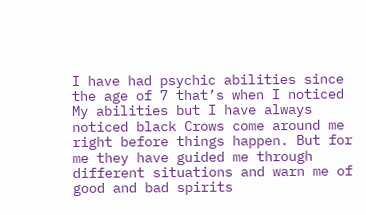I have had psychic abilities since the age of 7 that’s when I noticed My abilities but I have always noticed black Crows come around me right before things happen. But for me they have guided me through different situations and warn me of good and bad spirits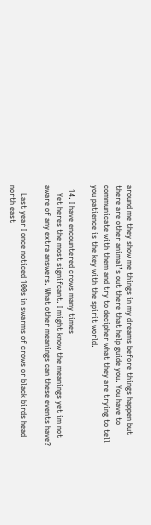around me they show me things in my dreams before things happen but there are other animal’s out there that help guide you. You have to communicate with them and try to decipher what they are trying to tell you patience is the key with the spirit world.

  14. I have encountered crows many times
    Yet heres the most signifcant. I might know the meanings yet im not aware of any extra answers. What other meanings can these events have?

    Last year I once noticed 100s in swarms of crows or black birds head north east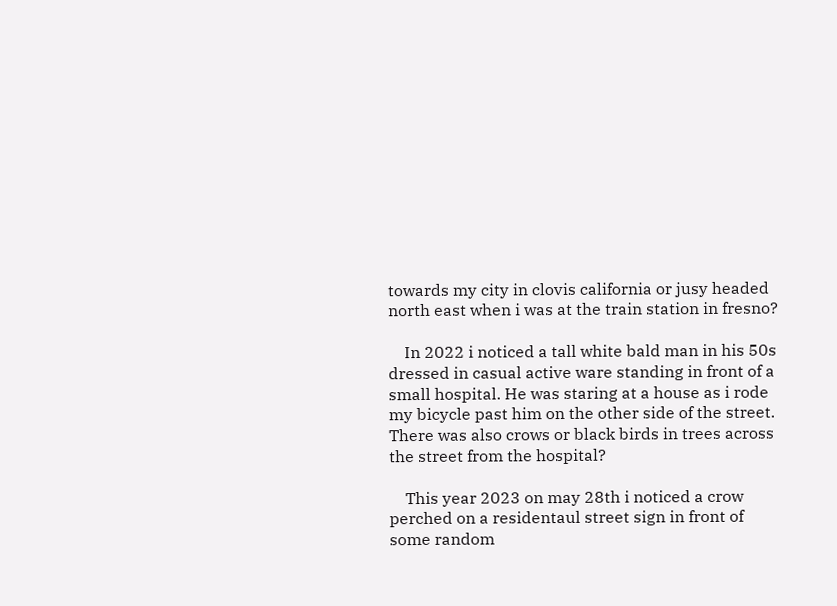towards my city in clovis california or jusy headed north east when i was at the train station in fresno?

    In 2022 i noticed a tall white bald man in his 50s dressed in casual active ware standing in front of a small hospital. He was staring at a house as i rode my bicycle past him on the other side of the street. There was also crows or black birds in trees across the street from the hospital?

    This year 2023 on may 28th i noticed a crow perched on a residentaul street sign in front of some random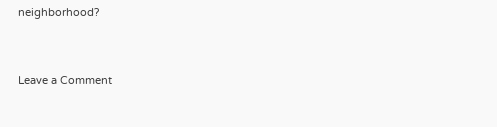neighborhood?


Leave a Comment